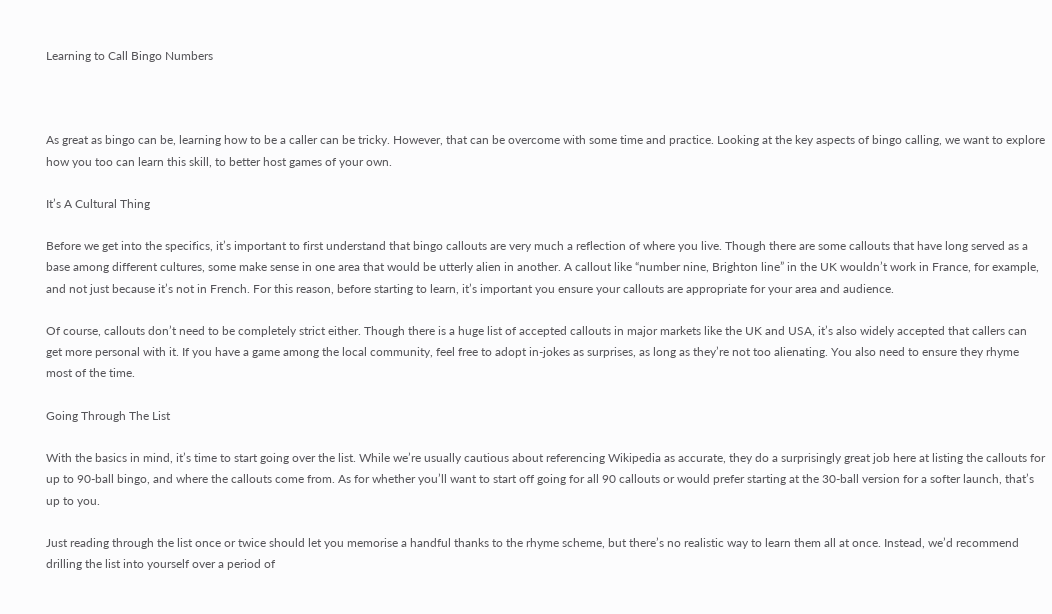Learning to Call Bingo Numbers



As great as bingo can be, learning how to be a caller can be tricky. However, that can be overcome with some time and practice. Looking at the key aspects of bingo calling, we want to explore how you too can learn this skill, to better host games of your own.

It’s A Cultural Thing

Before we get into the specifics, it’s important to first understand that bingo callouts are very much a reflection of where you live. Though there are some callouts that have long served as a base among different cultures, some make sense in one area that would be utterly alien in another. A callout like “number nine, Brighton line” in the UK wouldn’t work in France, for example, and not just because it’s not in French. For this reason, before starting to learn, it’s important you ensure your callouts are appropriate for your area and audience.

Of course, callouts don’t need to be completely strict either. Though there is a huge list of accepted callouts in major markets like the UK and USA, it’s also widely accepted that callers can get more personal with it. If you have a game among the local community, feel free to adopt in-jokes as surprises, as long as they’re not too alienating. You also need to ensure they rhyme most of the time.

Going Through The List

With the basics in mind, it’s time to start going over the list. While we’re usually cautious about referencing Wikipedia as accurate, they do a surprisingly great job here at listing the callouts for up to 90-ball bingo, and where the callouts come from. As for whether you’ll want to start off going for all 90 callouts or would prefer starting at the 30-ball version for a softer launch, that’s up to you.

Just reading through the list once or twice should let you memorise a handful thanks to the rhyme scheme, but there’s no realistic way to learn them all at once. Instead, we’d recommend drilling the list into yourself over a period of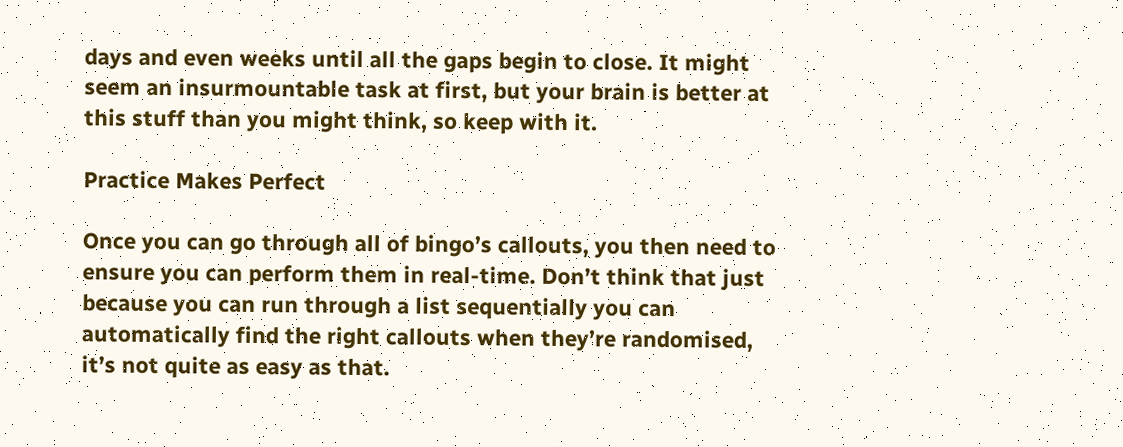days and even weeks until all the gaps begin to close. It might seem an insurmountable task at first, but your brain is better at this stuff than you might think, so keep with it.

Practice Makes Perfect

Once you can go through all of bingo’s callouts, you then need to ensure you can perform them in real-time. Don’t think that just because you can run through a list sequentially you can automatically find the right callouts when they’re randomised, it’s not quite as easy as that.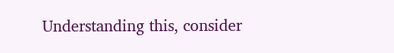Understanding this, consider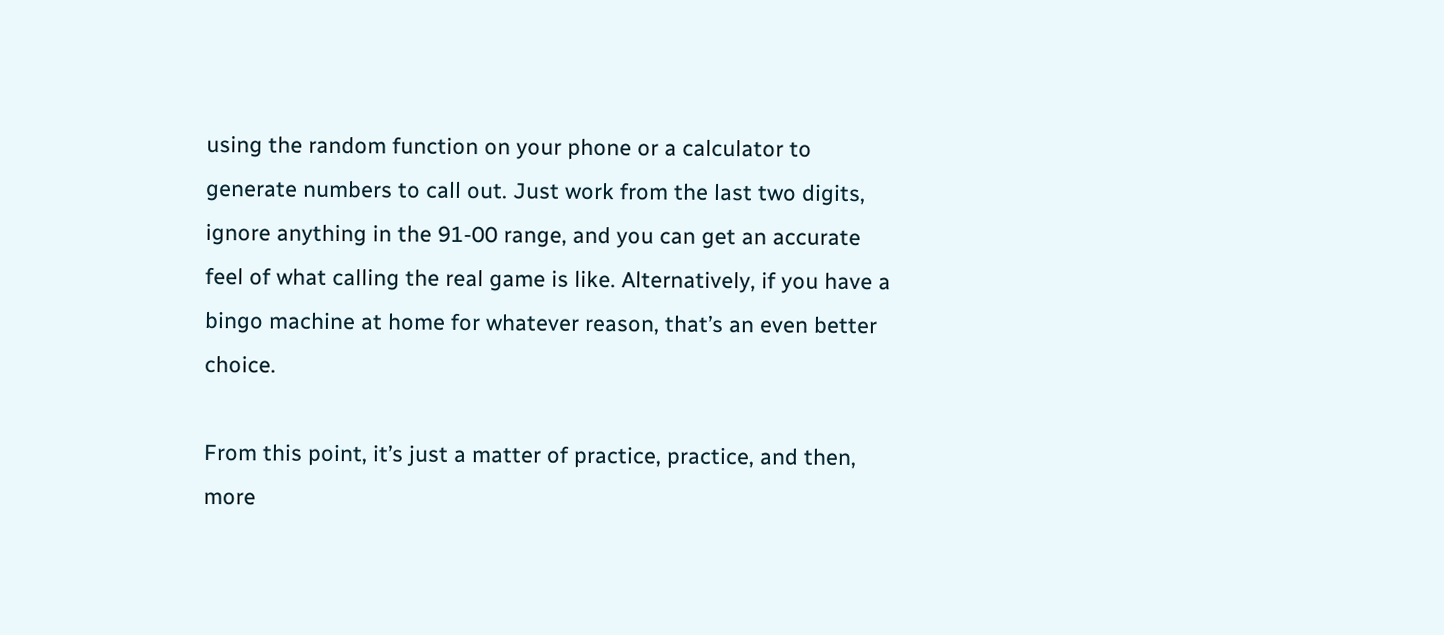using the random function on your phone or a calculator to generate numbers to call out. Just work from the last two digits, ignore anything in the 91-00 range, and you can get an accurate feel of what calling the real game is like. Alternatively, if you have a bingo machine at home for whatever reason, that’s an even better choice.

From this point, it’s just a matter of practice, practice, and then, more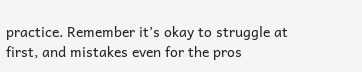practice. Remember it’s okay to struggle at first, and mistakes even for the pros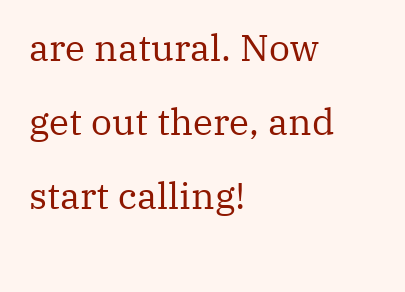are natural. Now get out there, and start calling!